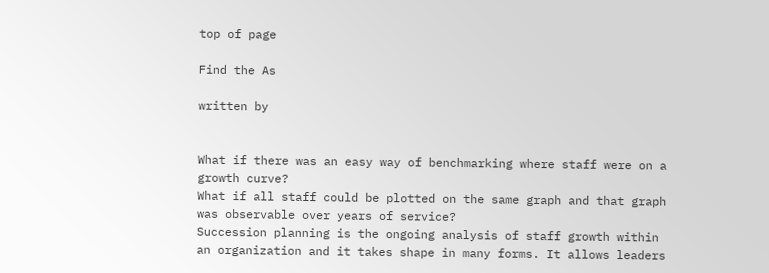top of page

Find the As

written by


What if there was an easy way of benchmarking where staff were on a growth curve?
What if all staff could be plotted on the same graph and that graph was observable over years of service?
Succession planning is the ongoing analysis of staff growth within an organization and it takes shape in many forms. It allows leaders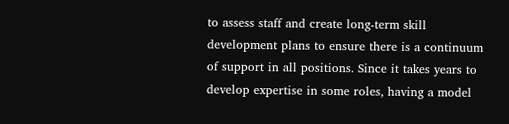to assess staff and create long-term skill development plans to ensure there is a continuum of support in all positions. Since it takes years to develop expertise in some roles, having a model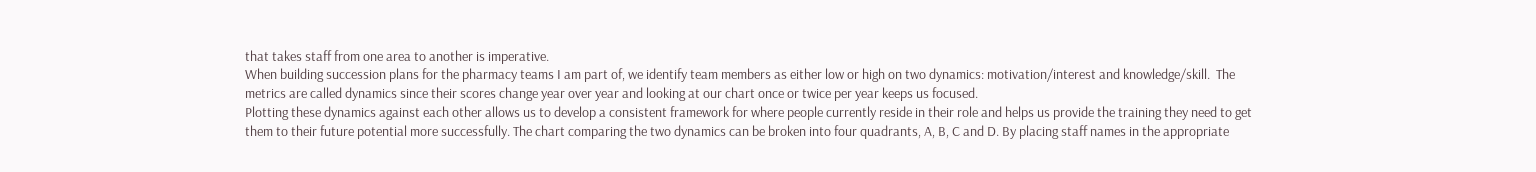that takes staff from one area to another is imperative.
When building succession plans for the pharmacy teams I am part of, we identify team members as either low or high on two dynamics: motivation/interest and knowledge/skill.  The metrics are called dynamics since their scores change year over year and looking at our chart once or twice per year keeps us focused.
Plotting these dynamics against each other allows us to develop a consistent framework for where people currently reside in their role and helps us provide the training they need to get them to their future potential more successfully. The chart comparing the two dynamics can be broken into four quadrants, A, B, C and D. By placing staff names in the appropriate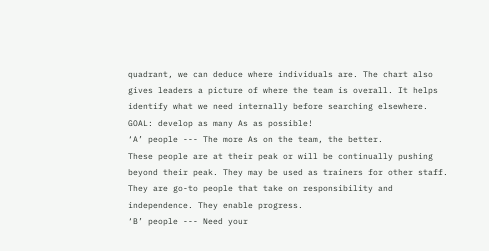quadrant, we can deduce where individuals are. The chart also gives leaders a picture of where the team is overall. It helps identify what we need internally before searching elsewhere.
GOAL: develop as many As as possible!
‘A’ people --- The more As on the team, the better.
These people are at their peak or will be continually pushing beyond their peak. They may be used as trainers for other staff. They are go-to people that take on responsibility and independence. They enable progress.
‘B’ people --- Need your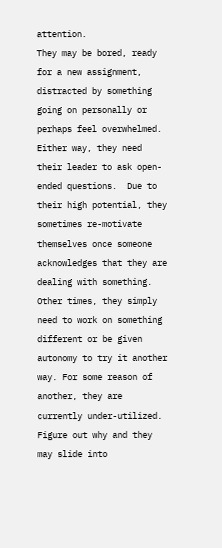attention.
They may be bored, ready for a new assignment, distracted by something going on personally or perhaps feel overwhelmed.  Either way, they need their leader to ask open-ended questions.  Due to their high potential, they sometimes re-motivate themselves once someone acknowledges that they are dealing with something.  Other times, they simply need to work on something different or be given autonomy to try it another way. For some reason of another, they are currently under-utilized. Figure out why and they may slide into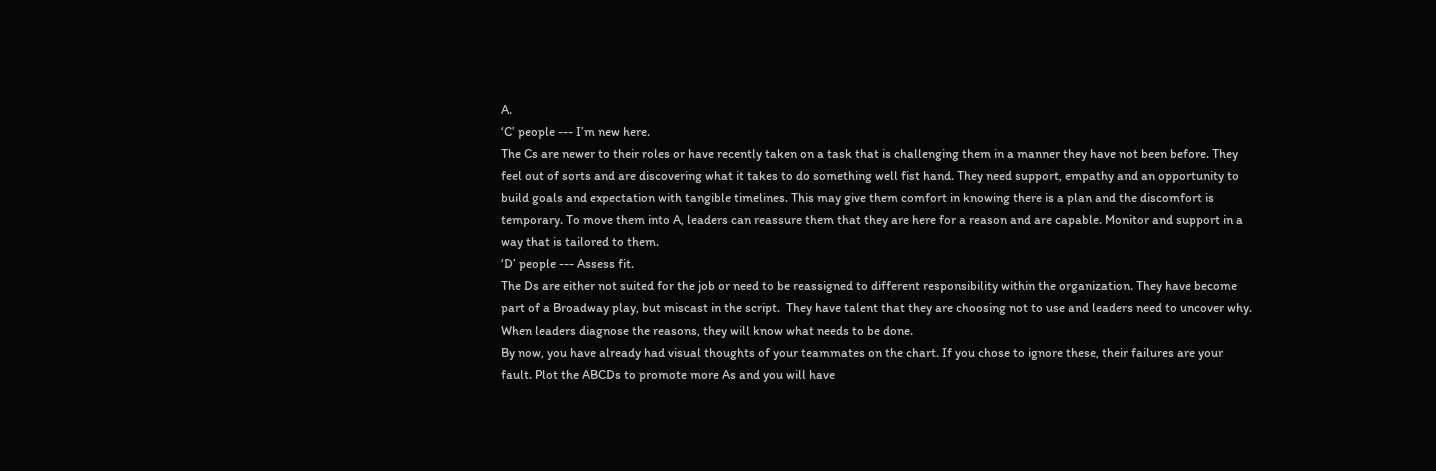A.
‘C’ people --- I’m new here.
The Cs are newer to their roles or have recently taken on a task that is challenging them in a manner they have not been before. They feel out of sorts and are discovering what it takes to do something well fist hand. They need support, empathy and an opportunity to build goals and expectation with tangible timelines. This may give them comfort in knowing there is a plan and the discomfort is temporary. To move them into A, leaders can reassure them that they are here for a reason and are capable. Monitor and support in a way that is tailored to them.
‘D’ people --- Assess fit.
The Ds are either not suited for the job or need to be reassigned to different responsibility within the organization. They have become part of a Broadway play, but miscast in the script.  They have talent that they are choosing not to use and leaders need to uncover why. When leaders diagnose the reasons, they will know what needs to be done.
By now, you have already had visual thoughts of your teammates on the chart. If you chose to ignore these, their failures are your fault. Plot the ABCDs to promote more As and you will have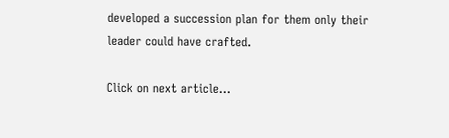developed a succession plan for them only their leader could have crafted.

Click on next article...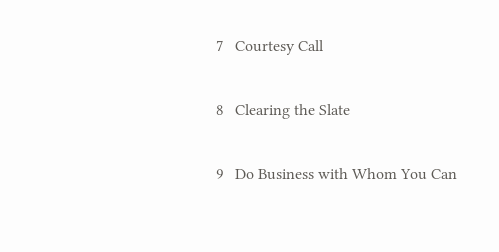7   Courtesy Call

8   Clearing the Slate

9   Do Business with Whom You Can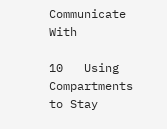Communicate With

10   Using Compartments to Stay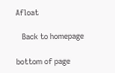Afloat

   Back to homepage

bottom of page